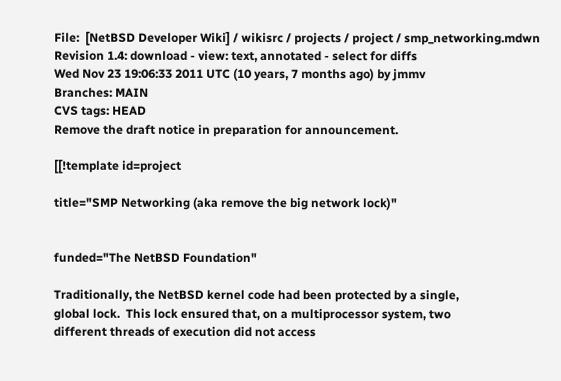File:  [NetBSD Developer Wiki] / wikisrc / projects / project / smp_networking.mdwn
Revision 1.4: download - view: text, annotated - select for diffs
Wed Nov 23 19:06:33 2011 UTC (10 years, 7 months ago) by jmmv
Branches: MAIN
CVS tags: HEAD
Remove the draft notice in preparation for announcement.

[[!template id=project

title="SMP Networking (aka remove the big network lock)"


funded="The NetBSD Foundation"

Traditionally, the NetBSD kernel code had been protected by a single,
global lock.  This lock ensured that, on a multiprocessor system, two
different threads of execution did not access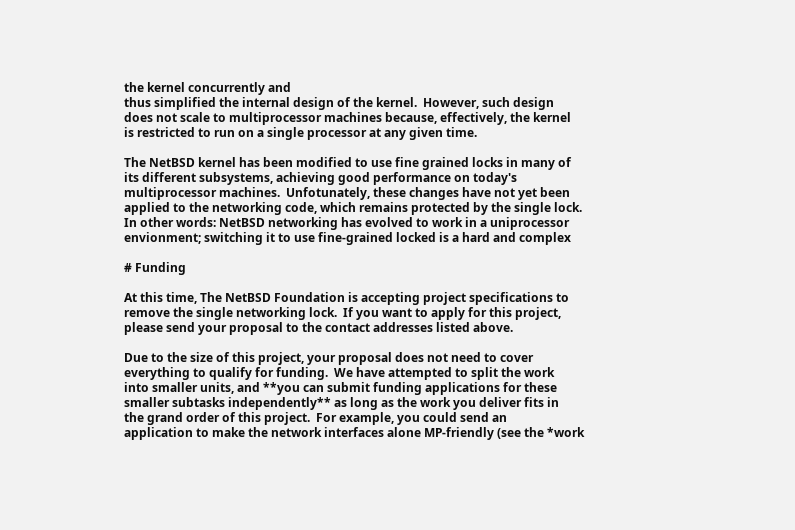the kernel concurrently and
thus simplified the internal design of the kernel.  However, such design
does not scale to multiprocessor machines because, effectively, the kernel
is restricted to run on a single processor at any given time.

The NetBSD kernel has been modified to use fine grained locks in many of
its different subsystems, achieving good performance on today's
multiprocessor machines.  Unfotunately, these changes have not yet been
applied to the networking code, which remains protected by the single lock.
In other words: NetBSD networking has evolved to work in a uniprocessor
envionment; switching it to use fine-grained locked is a hard and complex

# Funding

At this time, The NetBSD Foundation is accepting project specifications to
remove the single networking lock.  If you want to apply for this project,
please send your proposal to the contact addresses listed above.

Due to the size of this project, your proposal does not need to cover
everything to qualify for funding.  We have attempted to split the work
into smaller units, and **you can submit funding applications for these
smaller subtasks independently** as long as the work you deliver fits in
the grand order of this project.  For example, you could send an
application to make the network interfaces alone MP-friendly (see the *work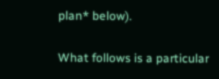plan* below).

What follows is a particular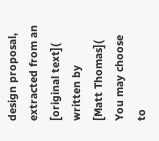design proposal, extracted from an
[original text]( written by
[Matt Thomas](  You may choose to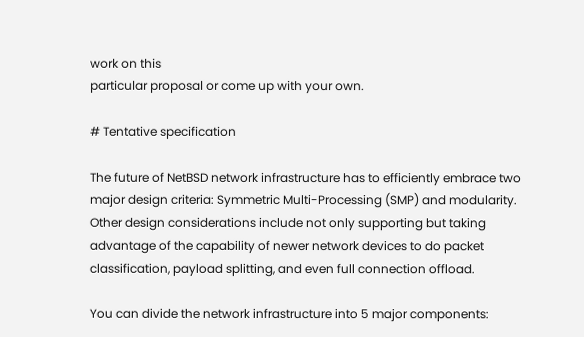work on this
particular proposal or come up with your own.

# Tentative specification

The future of NetBSD network infrastructure has to efficiently embrace two
major design criteria: Symmetric Multi-Processing (SMP) and modularity.
Other design considerations include not only supporting but taking
advantage of the capability of newer network devices to do packet
classification, payload splitting, and even full connection offload.

You can divide the network infrastructure into 5 major components: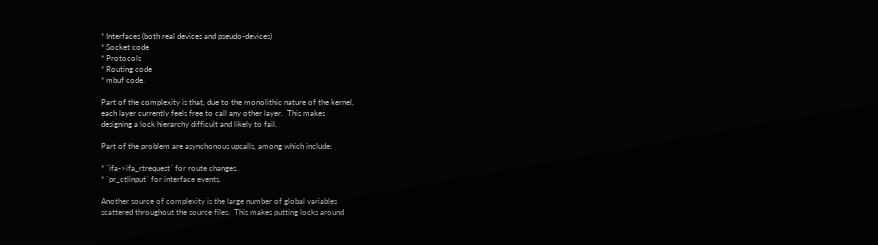* Interfaces (both real devices and pseudo-devices)
* Socket code
* Protocols
* Routing code
* mbuf code.

Part of the complexity is that, due to the monolithic nature of the kernel,
each layer currently feels free to call any other layer.  This makes
designing a lock hierarchy difficult and likely to fail.

Part of the problem are asynchonous upcalls, among which include:

* `ifa->ifa_rtrequest` for route changes.
* `pr_ctlinput` for interface events.

Another source of complexity is the large number of global variables
scattered throughout the source files.  This makes putting locks around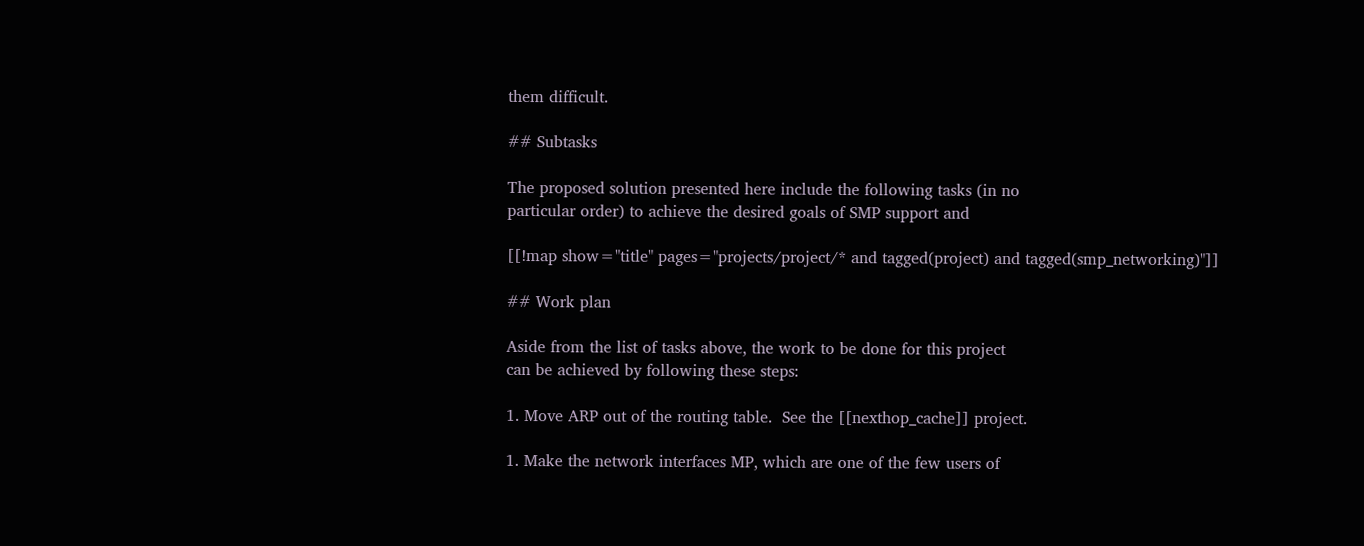them difficult.

## Subtasks

The proposed solution presented here include the following tasks (in no
particular order) to achieve the desired goals of SMP support and

[[!map show="title" pages="projects/project/* and tagged(project) and tagged(smp_networking)"]]

## Work plan

Aside from the list of tasks above, the work to be done for this project
can be achieved by following these steps:

1. Move ARP out of the routing table.  See the [[nexthop_cache]] project.

1. Make the network interfaces MP, which are one of the few users of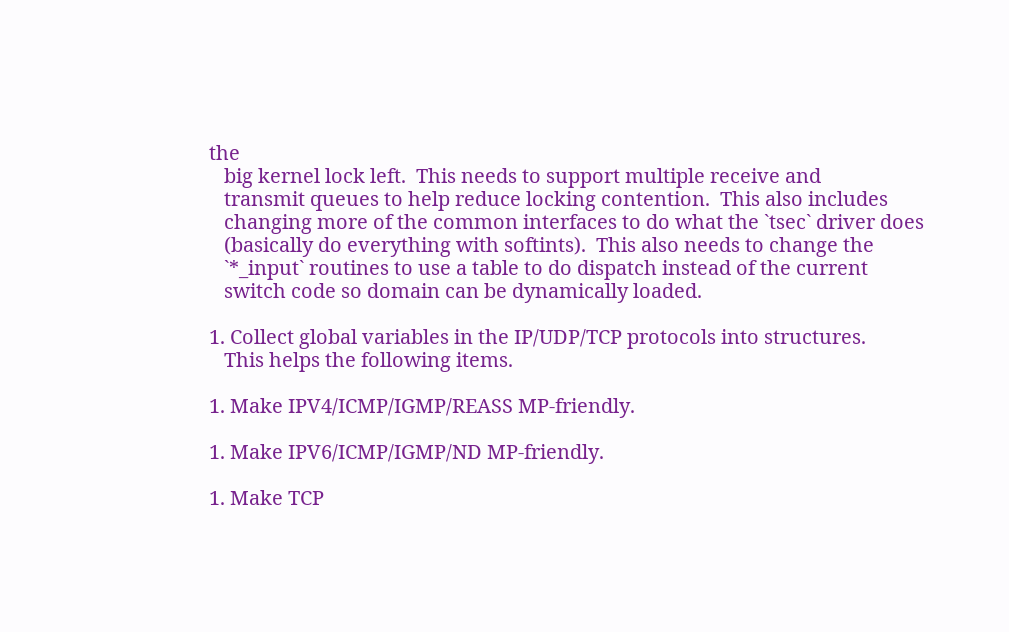the
   big kernel lock left.  This needs to support multiple receive and
   transmit queues to help reduce locking contention.  This also includes
   changing more of the common interfaces to do what the `tsec` driver does
   (basically do everything with softints).  This also needs to change the
   `*_input` routines to use a table to do dispatch instead of the current
   switch code so domain can be dynamically loaded.

1. Collect global variables in the IP/UDP/TCP protocols into structures.
   This helps the following items.

1. Make IPV4/ICMP/IGMP/REASS MP-friendly.

1. Make IPV6/ICMP/IGMP/ND MP-friendly.

1. Make TCP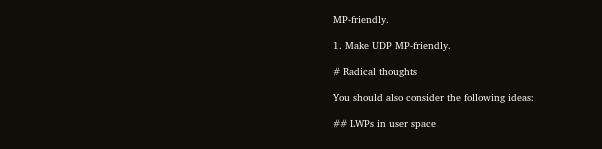MP-friendly.

1. Make UDP MP-friendly.

# Radical thoughts

You should also consider the following ideas:

## LWPs in user space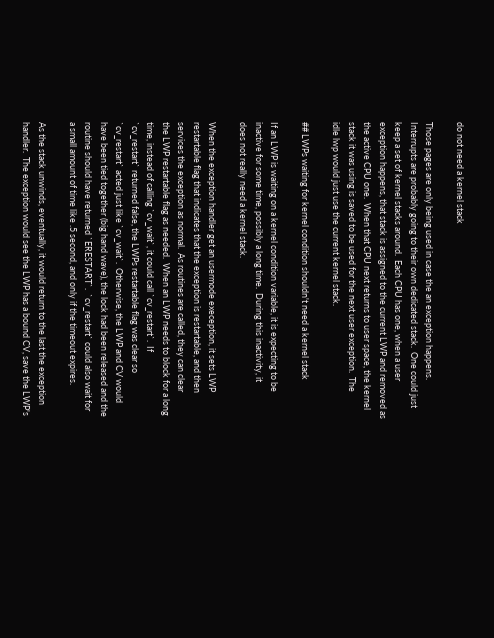do not need a kernel stack

Those pages are only being used in case the an exception happens.
Interrupts are probably going to their own dedicated stack.  One could just
keep a set of kernel stacks around.  Each CPU has one, when a user
exception happens, that stack is assigned to the current LWP and removed as
the active CPU one.  When that CPU next returns to user space, the kernel
stack it was using is saved to be used for the next user exception.  The
idle lwp would just use the current kernel stack.

## LWPs waiting for kernel condition shouldn't need a kernel stack

If an LWP is waiting on a kernel condition variable, it is expecting to be
inactive for some time, possibly a long time.  During this inactivity, it
does not really need a kernel stack.

When the exception handler get an usermode exeception, it sets LWP
restartable flag that indicates that the exception is restartable, and then
services the exception as normal.  As routines are called, they can clear
the LWP restartable flag as needed.  When an LWP needs to block for a long
time, instead of calling `cv_wait`, it could call `cv_restart`.  If
`cv_restart` returned false, the LWPs restartable flag was clear so
`cv_restart` acted just like `cv_wait`.  Otherwise, the LWP and CV would
have been tied together (big hand wave), the lock had been released and the
routine should have returned `ERESTART`.  `cv_restart` could also wait for
a small amount of time like .5 second, and only if the timeout expires.

As the stack unwinds, eventually, it would return to the last the exception
handler.  The exception would see the LWP has a bound CV, save the LWP's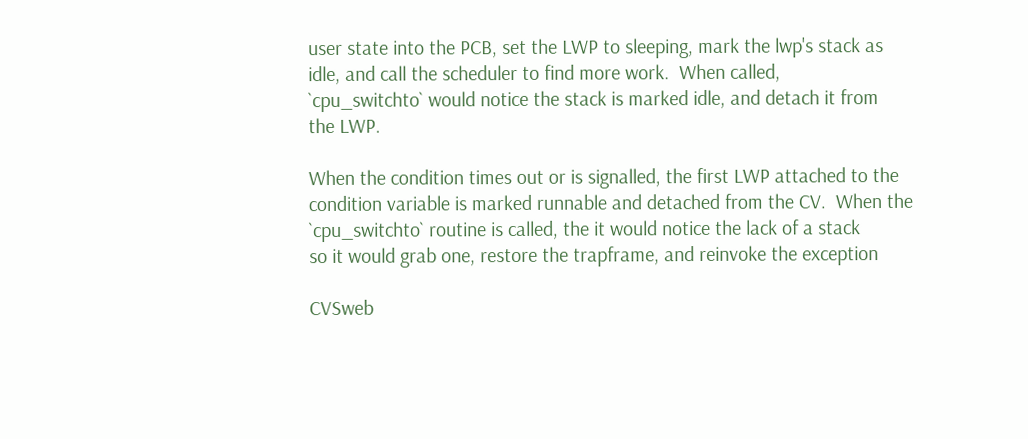user state into the PCB, set the LWP to sleeping, mark the lwp's stack as
idle, and call the scheduler to find more work.  When called,
`cpu_switchto` would notice the stack is marked idle, and detach it from
the LWP.

When the condition times out or is signalled, the first LWP attached to the
condition variable is marked runnable and detached from the CV.  When the
`cpu_switchto` routine is called, the it would notice the lack of a stack
so it would grab one, restore the trapframe, and reinvoke the exception

CVSweb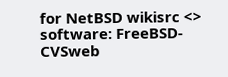for NetBSD wikisrc <> software: FreeBSD-CVSweb